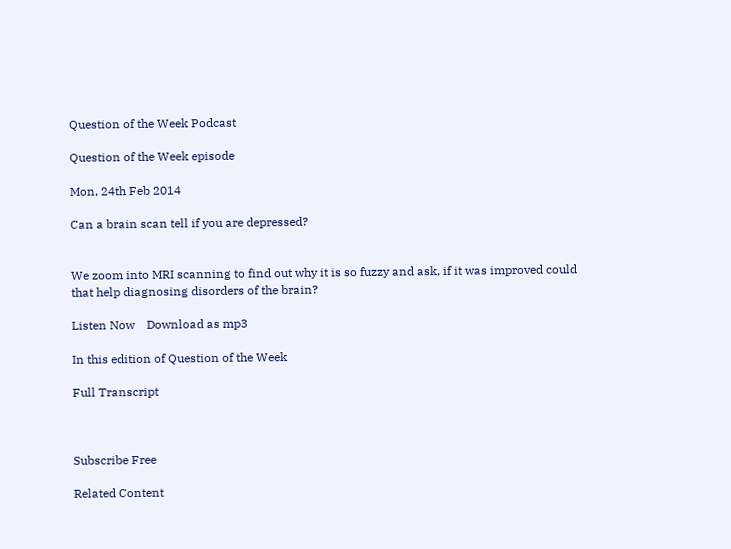Question of the Week Podcast

Question of the Week episode

Mon, 24th Feb 2014

Can a brain scan tell if you are depressed?


We zoom into MRI scanning to find out why it is so fuzzy and ask, if it was improved could that help diagnosing disorders of the brain?

Listen Now    Download as mp3

In this edition of Question of the Week

Full Transcript



Subscribe Free

Related Content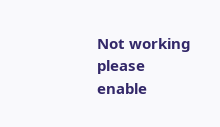Not working please enable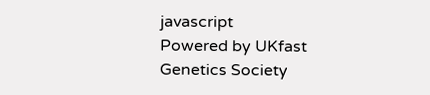javascript
Powered by UKfast
Genetics Society